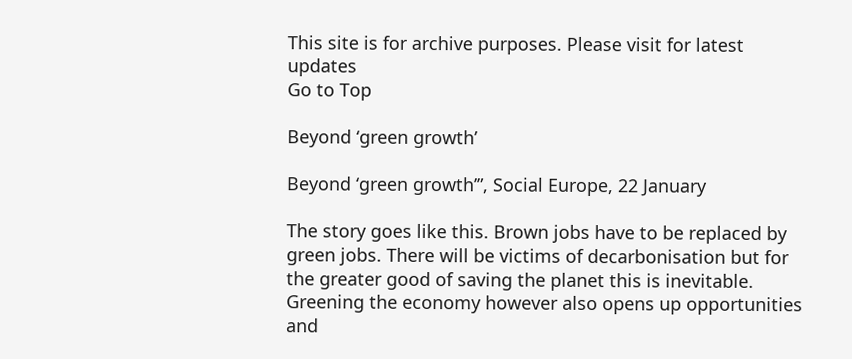This site is for archive purposes. Please visit for latest updates
Go to Top

Beyond ‘green growth’

Beyond ‘green growth’”, Social Europe, 22 January

The story goes like this. Brown jobs have to be replaced by green jobs. There will be victims of decarbonisation but for the greater good of saving the planet this is inevitable. Greening the economy however also opens up opportunities and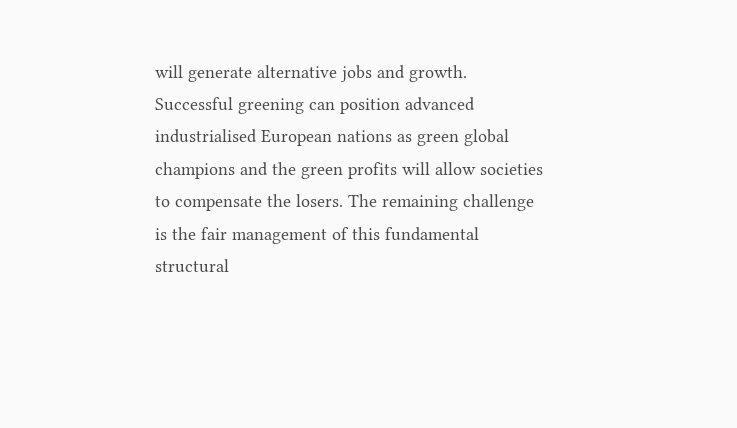will generate alternative jobs and growth. Successful greening can position advanced industrialised European nations as green global champions and the green profits will allow societies to compensate the losers. The remaining challenge is the fair management of this fundamental structural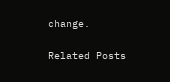change.

Related Posts